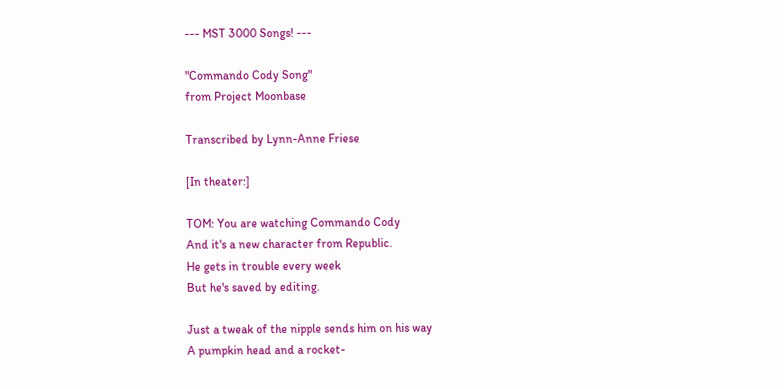--- MST 3000 Songs! ---

"Commando Cody Song"
from Project Moonbase

Transcribed by Lynn-Anne Friese

[In theater:]

TOM: You are watching Commando Cody
And it's a new character from Republic.
He gets in trouble every week
But he's saved by editing.

Just a tweak of the nipple sends him on his way
A pumpkin head and a rocket-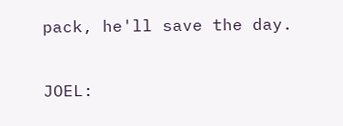pack, he'll save the day.

JOEL: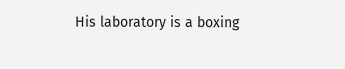His laboratory is a boxing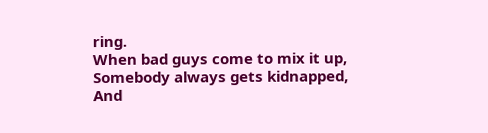ring.
When bad guys come to mix it up,
Somebody always gets kidnapped,
And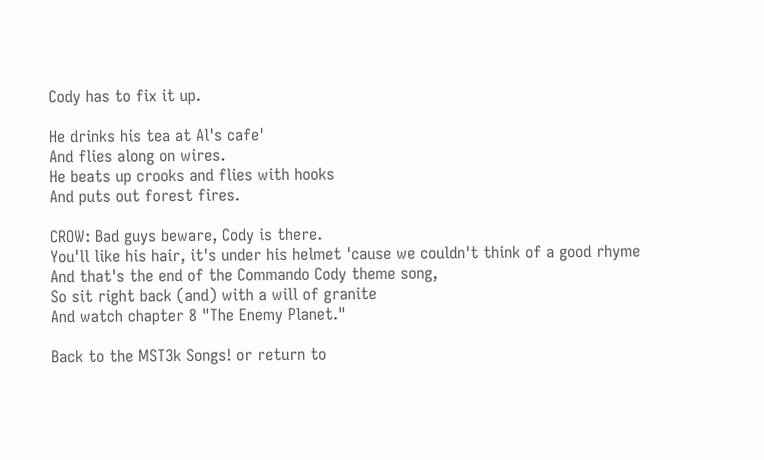Cody has to fix it up.

He drinks his tea at Al's cafe'
And flies along on wires.
He beats up crooks and flies with hooks
And puts out forest fires.

CROW: Bad guys beware, Cody is there.
You'll like his hair, it's under his helmet 'cause we couldn't think of a good rhyme
And that's the end of the Commando Cody theme song,
So sit right back (and) with a will of granite
And watch chapter 8 "The Enemy Planet."

Back to the MST3k Songs! or return to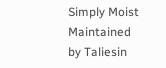Simply Moist
Maintained by Taliesin